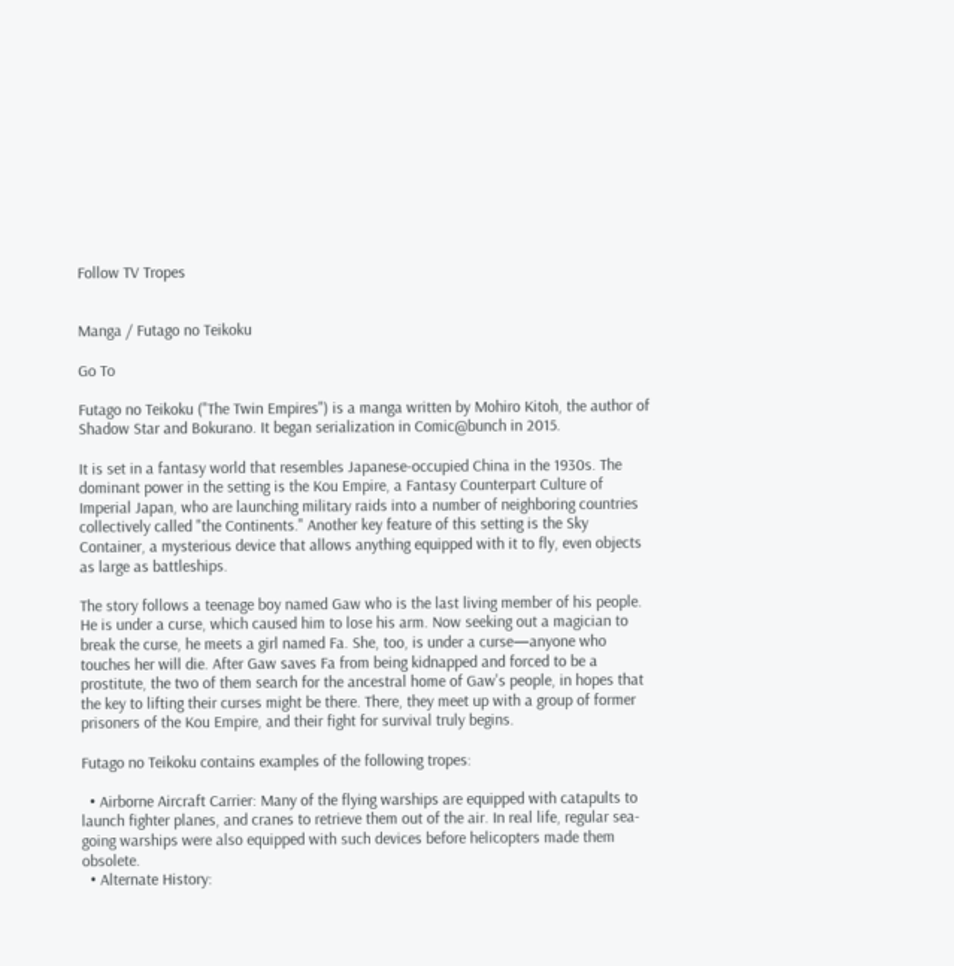Follow TV Tropes


Manga / Futago no Teikoku

Go To

Futago no Teikoku ("The Twin Empires") is a manga written by Mohiro Kitoh, the author of Shadow Star and Bokurano. It began serialization in Comic@bunch in 2015.

It is set in a fantasy world that resembles Japanese-occupied China in the 1930s. The dominant power in the setting is the Kou Empire, a Fantasy Counterpart Culture of Imperial Japan, who are launching military raids into a number of neighboring countries collectively called "the Continents." Another key feature of this setting is the Sky Container, a mysterious device that allows anything equipped with it to fly, even objects as large as battleships.

The story follows a teenage boy named Gaw who is the last living member of his people. He is under a curse, which caused him to lose his arm. Now seeking out a magician to break the curse, he meets a girl named Fa. She, too, is under a curse—anyone who touches her will die. After Gaw saves Fa from being kidnapped and forced to be a prostitute, the two of them search for the ancestral home of Gaw's people, in hopes that the key to lifting their curses might be there. There, they meet up with a group of former prisoners of the Kou Empire, and their fight for survival truly begins.

Futago no Teikoku contains examples of the following tropes:

  • Airborne Aircraft Carrier: Many of the flying warships are equipped with catapults to launch fighter planes, and cranes to retrieve them out of the air. In real life, regular sea-going warships were also equipped with such devices before helicopters made them obsolete.
  • Alternate History: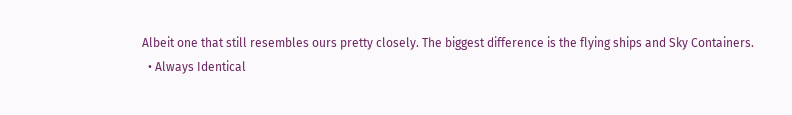Albeit one that still resembles ours pretty closely. The biggest difference is the flying ships and Sky Containers.
  • Always Identical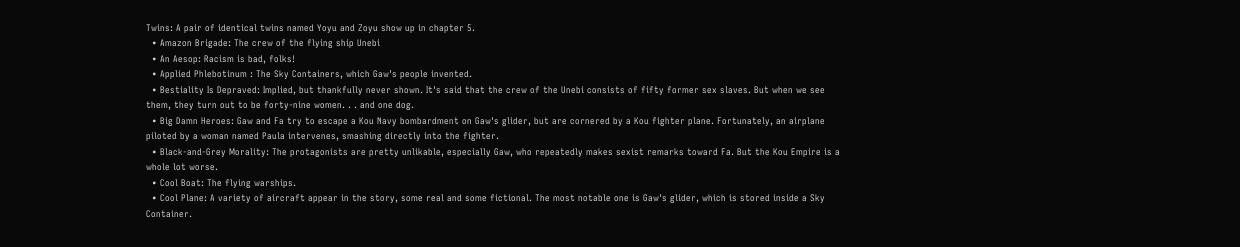Twins: A pair of identical twins named Yoyu and Zoyu show up in chapter 5.
  • Amazon Brigade: The crew of the flying ship Unebi
  • An Aesop: Racism is bad, folks!
  • Applied Phlebotinum : The Sky Containers, which Gaw's people invented.
  • Bestiality Is Depraved: Implied, but thankfully never shown. It's said that the crew of the Unebi consists of fifty former sex slaves. But when we see them, they turn out to be forty-nine women. . . and one dog.
  • Big Damn Heroes: Gaw and Fa try to escape a Kou Navy bombardment on Gaw's glider, but are cornered by a Kou fighter plane. Fortunately, an airplane piloted by a woman named Paula intervenes, smashing directly into the fighter.
  • Black-and-Grey Morality: The protagonists are pretty unlikable, especially Gaw, who repeatedly makes sexist remarks toward Fa. But the Kou Empire is a whole lot worse.
  • Cool Boat: The flying warships.
  • Cool Plane: A variety of aircraft appear in the story, some real and some fictional. The most notable one is Gaw's glider, which is stored inside a Sky Container.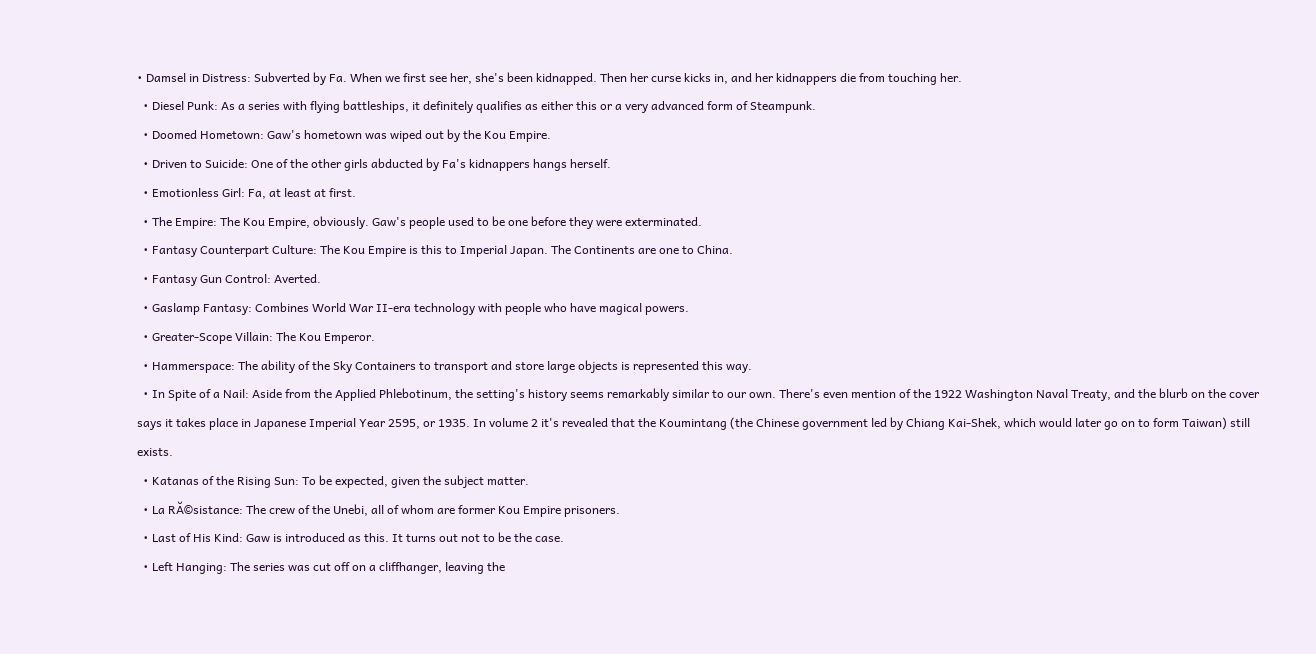• Damsel in Distress: Subverted by Fa. When we first see her, she's been kidnapped. Then her curse kicks in, and her kidnappers die from touching her.
  • Diesel Punk: As a series with flying battleships, it definitely qualifies as either this or a very advanced form of Steampunk.
  • Doomed Hometown: Gaw's hometown was wiped out by the Kou Empire.
  • Driven to Suicide: One of the other girls abducted by Fa's kidnappers hangs herself.
  • Emotionless Girl: Fa, at least at first.
  • The Empire: The Kou Empire, obviously. Gaw's people used to be one before they were exterminated.
  • Fantasy Counterpart Culture: The Kou Empire is this to Imperial Japan. The Continents are one to China.
  • Fantasy Gun Control: Averted.
  • Gaslamp Fantasy: Combines World War II-era technology with people who have magical powers.
  • Greater-Scope Villain: The Kou Emperor.
  • Hammerspace: The ability of the Sky Containers to transport and store large objects is represented this way.
  • In Spite of a Nail: Aside from the Applied Phlebotinum, the setting's history seems remarkably similar to our own. There's even mention of the 1922 Washington Naval Treaty, and the blurb on the cover says it takes place in Japanese Imperial Year 2595, or 1935. In volume 2 it's revealed that the Koumintang (the Chinese government led by Chiang Kai-Shek, which would later go on to form Taiwan) still exists.
  • Katanas of the Rising Sun: To be expected, given the subject matter.
  • La RĂ©sistance: The crew of the Unebi, all of whom are former Kou Empire prisoners.
  • Last of His Kind: Gaw is introduced as this. It turns out not to be the case.
  • Left Hanging: The series was cut off on a cliffhanger, leaving the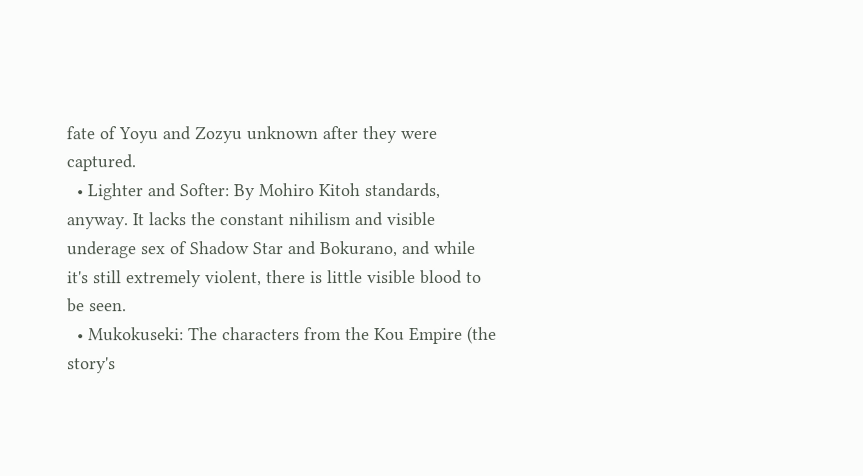fate of Yoyu and Zozyu unknown after they were captured.
  • Lighter and Softer: By Mohiro Kitoh standards, anyway. It lacks the constant nihilism and visible underage sex of Shadow Star and Bokurano, and while it's still extremely violent, there is little visible blood to be seen.
  • Mukokuseki: The characters from the Kou Empire (the story's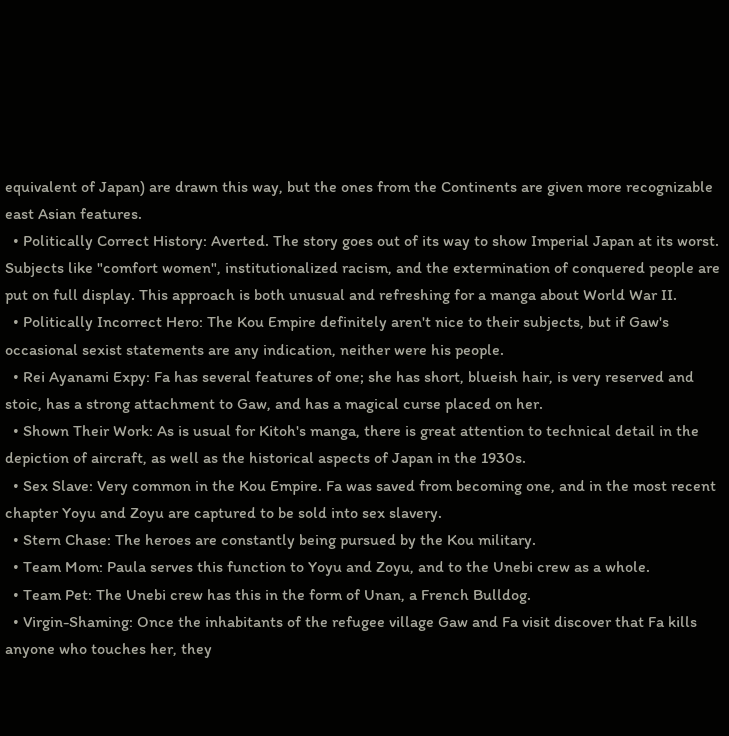equivalent of Japan) are drawn this way, but the ones from the Continents are given more recognizable east Asian features.
  • Politically Correct History: Averted. The story goes out of its way to show Imperial Japan at its worst. Subjects like "comfort women", institutionalized racism, and the extermination of conquered people are put on full display. This approach is both unusual and refreshing for a manga about World War II.
  • Politically Incorrect Hero: The Kou Empire definitely aren't nice to their subjects, but if Gaw's occasional sexist statements are any indication, neither were his people.
  • Rei Ayanami Expy: Fa has several features of one; she has short, blueish hair, is very reserved and stoic, has a strong attachment to Gaw, and has a magical curse placed on her.
  • Shown Their Work: As is usual for Kitoh's manga, there is great attention to technical detail in the depiction of aircraft, as well as the historical aspects of Japan in the 1930s.
  • Sex Slave: Very common in the Kou Empire. Fa was saved from becoming one, and in the most recent chapter Yoyu and Zoyu are captured to be sold into sex slavery.
  • Stern Chase: The heroes are constantly being pursued by the Kou military.
  • Team Mom: Paula serves this function to Yoyu and Zoyu, and to the Unebi crew as a whole.
  • Team Pet: The Unebi crew has this in the form of Unan, a French Bulldog.
  • Virgin-Shaming: Once the inhabitants of the refugee village Gaw and Fa visit discover that Fa kills anyone who touches her, they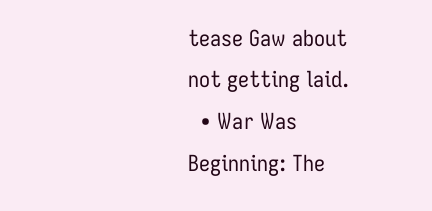tease Gaw about not getting laid.
  • War Was Beginning: The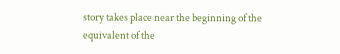story takes place near the beginning of the equivalent of the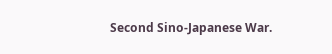Second Sino-Japanese War.